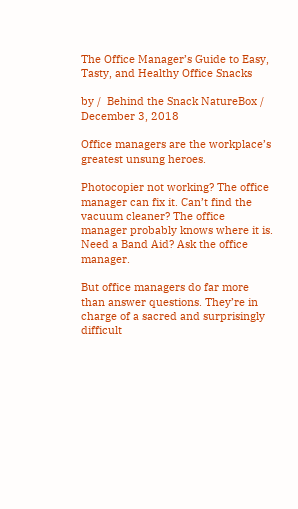The Office Manager’s Guide to Easy, Tasty, and Healthy Office Snacks

by /  Behind the Snack NatureBox / December 3, 2018

Office managers are the workplace’s greatest unsung heroes.

Photocopier not working? The office manager can fix it. Can’t find the vacuum cleaner? The office manager probably knows where it is. Need a Band Aid? Ask the office manager.

But office managers do far more than answer questions. They’re in charge of a sacred and surprisingly difficult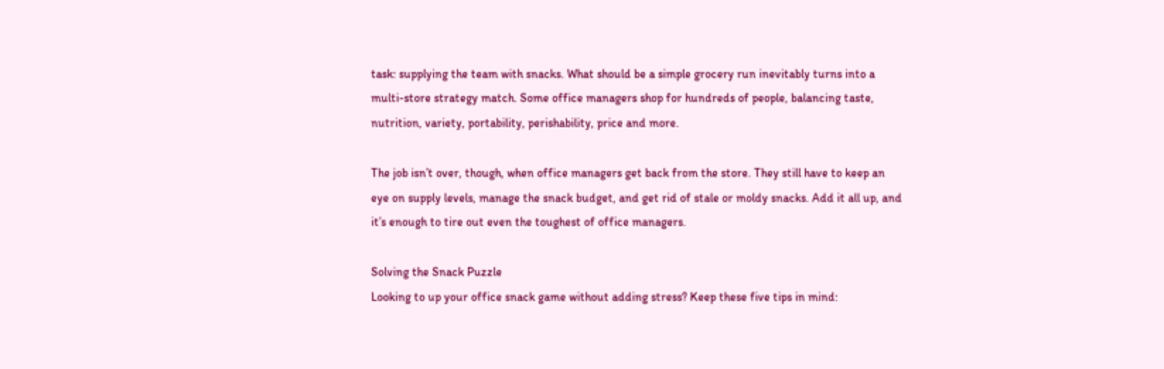task: supplying the team with snacks. What should be a simple grocery run inevitably turns into a multi-store strategy match. Some office managers shop for hundreds of people, balancing taste, nutrition, variety, portability, perishability, price and more.

The job isn’t over, though, when office managers get back from the store. They still have to keep an eye on supply levels, manage the snack budget, and get rid of stale or moldy snacks. Add it all up, and it’s enough to tire out even the toughest of office managers.

Solving the Snack Puzzle
Looking to up your office snack game without adding stress? Keep these five tips in mind: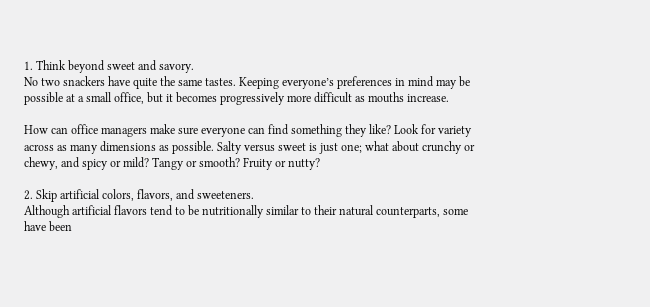1. Think beyond sweet and savory.
No two snackers have quite the same tastes. Keeping everyone’s preferences in mind may be possible at a small office, but it becomes progressively more difficult as mouths increase.

How can office managers make sure everyone can find something they like? Look for variety across as many dimensions as possible. Salty versus sweet is just one; what about crunchy or chewy, and spicy or mild? Tangy or smooth? Fruity or nutty?

2. Skip artificial colors, flavors, and sweeteners.
Although artificial flavors tend to be nutritionally similar to their natural counterparts, some have been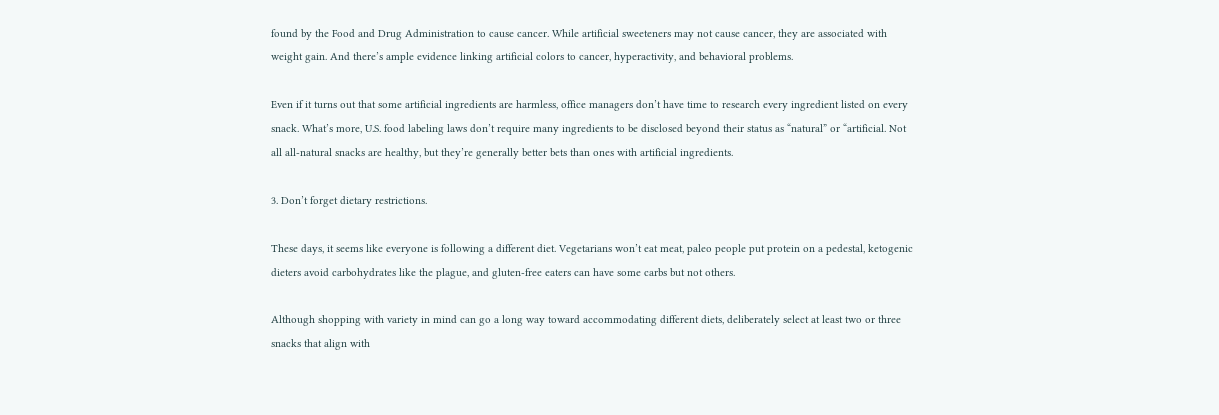found by the Food and Drug Administration to cause cancer. While artificial sweeteners may not cause cancer, they are associated with weight gain. And there’s ample evidence linking artificial colors to cancer, hyperactivity, and behavioral problems.

Even if it turns out that some artificial ingredients are harmless, office managers don’t have time to research every ingredient listed on every snack. What’s more, U.S. food labeling laws don’t require many ingredients to be disclosed beyond their status as “natural” or “artificial. Not all all-natural snacks are healthy, but they’re generally better bets than ones with artificial ingredients.

3. Don’t forget dietary restrictions.

These days, it seems like everyone is following a different diet. Vegetarians won’t eat meat, paleo people put protein on a pedestal, ketogenic dieters avoid carbohydrates like the plague, and gluten-free eaters can have some carbs but not others.

Although shopping with variety in mind can go a long way toward accommodating different diets, deliberately select at least two or three snacks that align with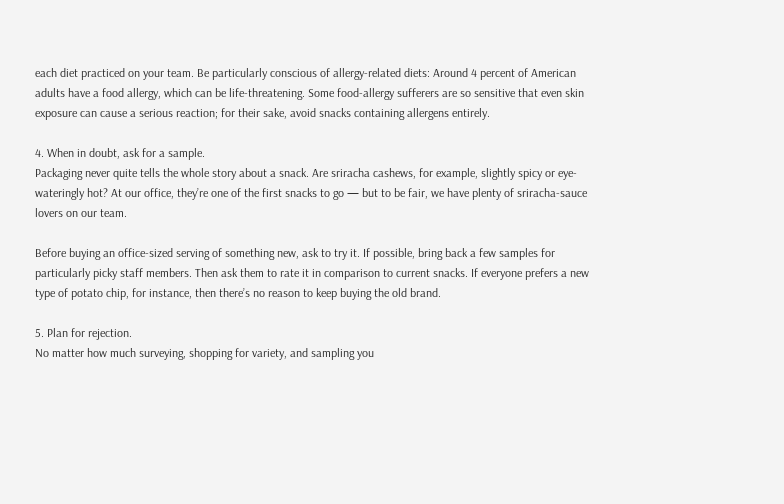each diet practiced on your team. Be particularly conscious of allergy-related diets: Around 4 percent of American adults have a food allergy, which can be life-threatening. Some food-allergy sufferers are so sensitive that even skin exposure can cause a serious reaction; for their sake, avoid snacks containing allergens entirely.

4. When in doubt, ask for a sample.
Packaging never quite tells the whole story about a snack. Are sriracha cashews, for example, slightly spicy or eye-wateringly hot? At our office, they’re one of the first snacks to go — but to be fair, we have plenty of sriracha-sauce lovers on our team.

Before buying an office-sized serving of something new, ask to try it. If possible, bring back a few samples for particularly picky staff members. Then ask them to rate it in comparison to current snacks. If everyone prefers a new type of potato chip, for instance, then there’s no reason to keep buying the old brand.

5. Plan for rejection.
No matter how much surveying, shopping for variety, and sampling you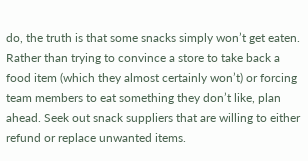do, the truth is that some snacks simply won’t get eaten. Rather than trying to convince a store to take back a food item (which they almost certainly won’t) or forcing team members to eat something they don’t like, plan ahead. Seek out snack suppliers that are willing to either refund or replace unwanted items.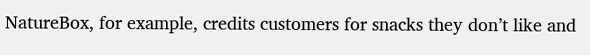NatureBox, for example, credits customers for snacks they don’t like and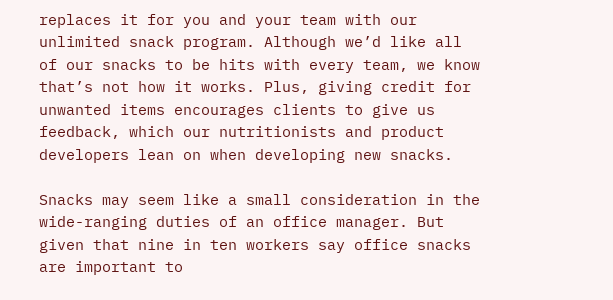replaces it for you and your team with our unlimited snack program. Although we’d like all of our snacks to be hits with every team, we know that’s not how it works. Plus, giving credit for unwanted items encourages clients to give us feedback, which our nutritionists and product developers lean on when developing new snacks.

Snacks may seem like a small consideration in the wide-ranging duties of an office manager. But given that nine in ten workers say office snacks are important to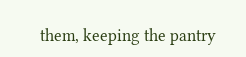them, keeping the pantry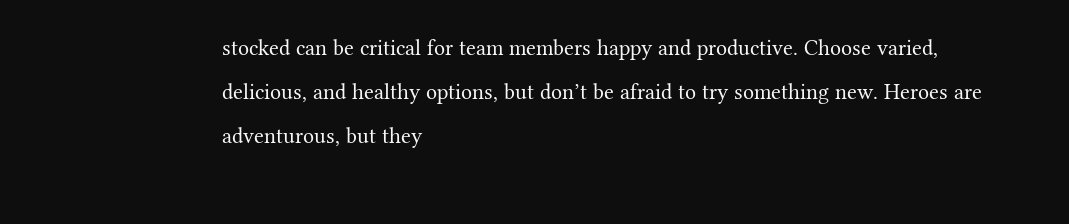stocked can be critical for team members happy and productive. Choose varied, delicious, and healthy options, but don’t be afraid to try something new. Heroes are adventurous, but they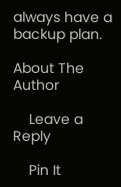always have a backup plan.

About The Author

    Leave a Reply

    Pin It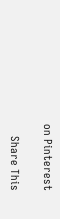on Pinterest

    Share This